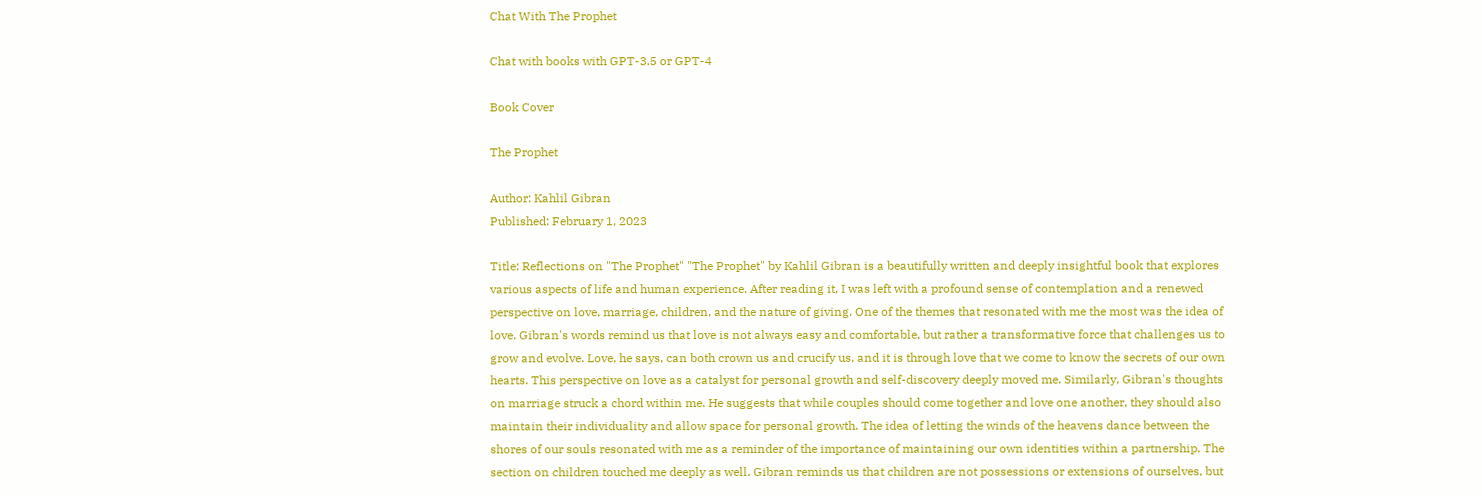Chat With The Prophet

Chat with books with GPT-3.5 or GPT-4

Book Cover

The Prophet

Author: Kahlil Gibran
Published: February 1, 2023

Title: Reflections on "The Prophet" "The Prophet" by Kahlil Gibran is a beautifully written and deeply insightful book that explores various aspects of life and human experience. After reading it, I was left with a profound sense of contemplation and a renewed perspective on love, marriage, children, and the nature of giving. One of the themes that resonated with me the most was the idea of love. Gibran's words remind us that love is not always easy and comfortable, but rather a transformative force that challenges us to grow and evolve. Love, he says, can both crown us and crucify us, and it is through love that we come to know the secrets of our own hearts. This perspective on love as a catalyst for personal growth and self-discovery deeply moved me. Similarly, Gibran's thoughts on marriage struck a chord within me. He suggests that while couples should come together and love one another, they should also maintain their individuality and allow space for personal growth. The idea of letting the winds of the heavens dance between the shores of our souls resonated with me as a reminder of the importance of maintaining our own identities within a partnership. The section on children touched me deeply as well. Gibran reminds us that children are not possessions or extensions of ourselves, but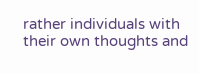rather individuals with their own thoughts and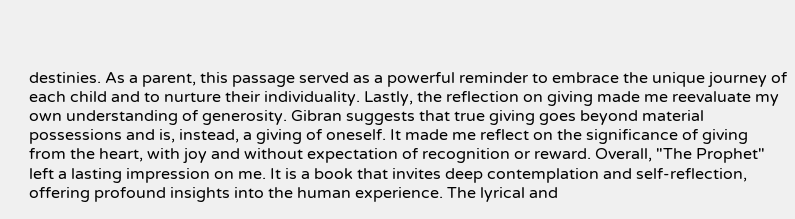destinies. As a parent, this passage served as a powerful reminder to embrace the unique journey of each child and to nurture their individuality. Lastly, the reflection on giving made me reevaluate my own understanding of generosity. Gibran suggests that true giving goes beyond material possessions and is, instead, a giving of oneself. It made me reflect on the significance of giving from the heart, with joy and without expectation of recognition or reward. Overall, "The Prophet" left a lasting impression on me. It is a book that invites deep contemplation and self-reflection, offering profound insights into the human experience. The lyrical and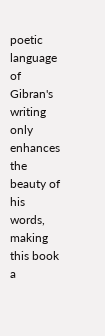poetic language of Gibran's writing only enhances the beauty of his words, making this book a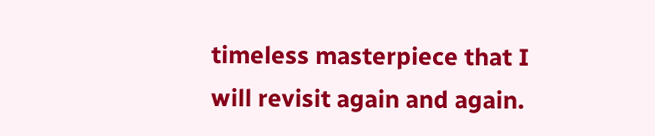timeless masterpiece that I will revisit again and again.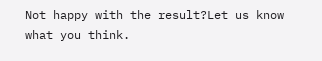Not happy with the result?Let us know what you think.